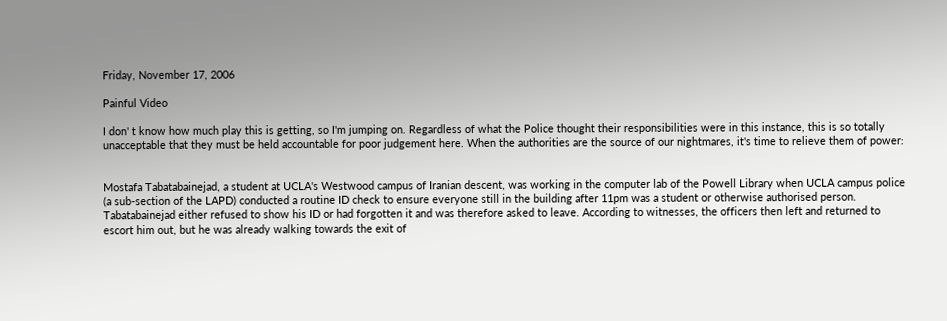Friday, November 17, 2006

Painful Video

I don' t know how much play this is getting, so I'm jumping on. Regardless of what the Police thought their responsibilities were in this instance, this is so totally unacceptable that they must be held accountable for poor judgement here. When the authorities are the source of our nightmares, it's time to relieve them of power:


Mostafa Tabatabainejad, a student at UCLA's Westwood campus of Iranian descent, was working in the computer lab of the Powell Library when UCLA campus police (a sub-section of the LAPD) conducted a routine ID check to ensure everyone still in the building after 11pm was a student or otherwise authorised person. Tabatabainejad either refused to show his ID or had forgotten it and was therefore asked to leave. According to witnesses, the officers then left and returned to escort him out, but he was already walking towards the exit of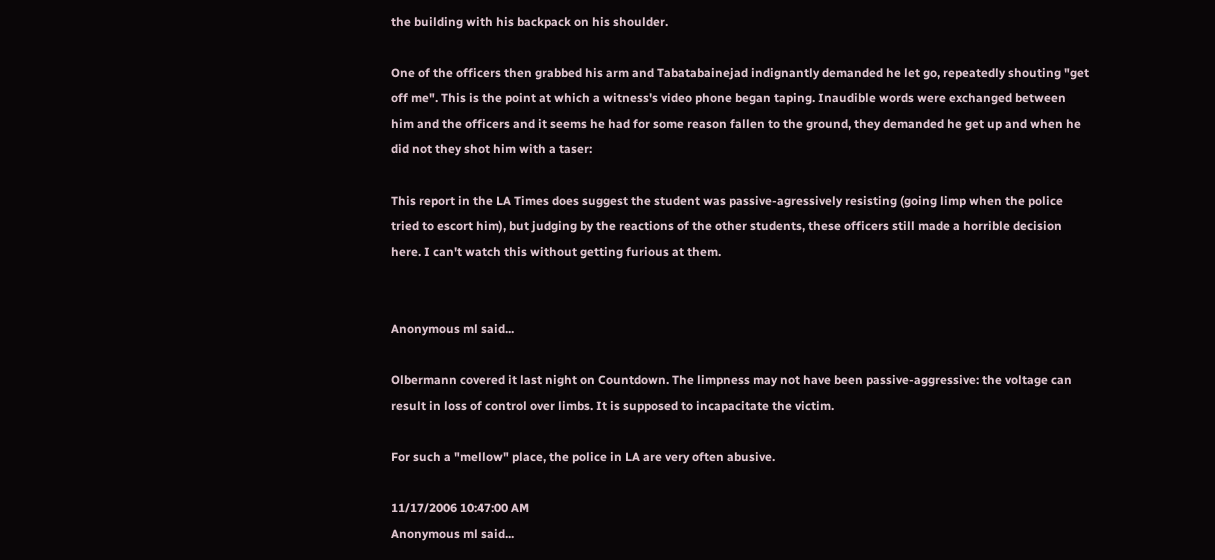the building with his backpack on his shoulder.

One of the officers then grabbed his arm and Tabatabainejad indignantly demanded he let go, repeatedly shouting "get off me". This is the point at which a witness's video phone began taping. Inaudible words were exchanged between him and the officers and it seems he had for some reason fallen to the ground, they demanded he get up and when he did not they shot him with a taser:

This report in the LA Times does suggest the student was passive-agressively resisting (going limp when the police tried to escort him), but judging by the reactions of the other students, these officers still made a horrible decision here. I can't watch this without getting furious at them.


Anonymous ml said...

Olbermann covered it last night on Countdown. The limpness may not have been passive-aggressive: the voltage can result in loss of control over limbs. It is supposed to incapacitate the victim.

For such a "mellow" place, the police in LA are very often abusive.

11/17/2006 10:47:00 AM
Anonymous ml said...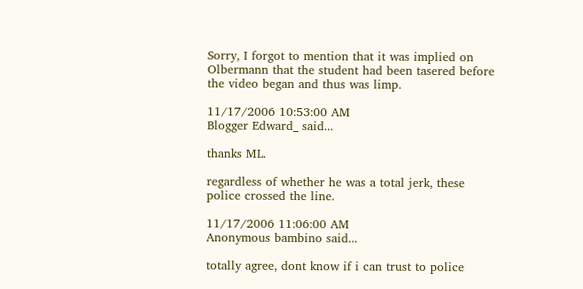Sorry, I forgot to mention that it was implied on Olbermann that the student had been tasered before the video began and thus was limp.

11/17/2006 10:53:00 AM
Blogger Edward_ said...

thanks ML.

regardless of whether he was a total jerk, these police crossed the line.

11/17/2006 11:06:00 AM
Anonymous bambino said...

totally agree, dont know if i can trust to police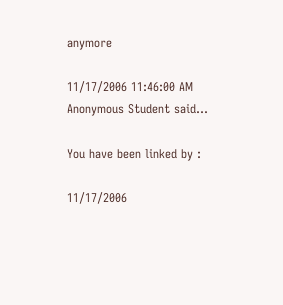anymore

11/17/2006 11:46:00 AM
Anonymous Student said...

You have been linked by :

11/17/2006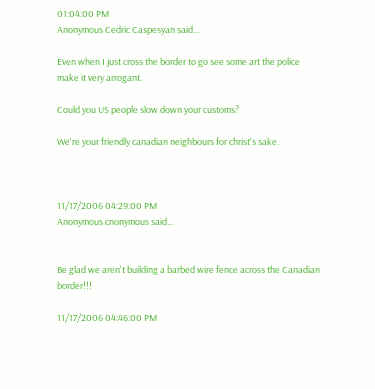01:04:00 PM
Anonymous Cedric Caspesyan said...

Even when I just cross the border to go see some art the police make it very arrogant.

Could you US people slow down your customs?

We're your friendly canadian neighbours for christ's sake.



11/17/2006 04:29:00 PM
Anonymous cnonymous said...


Be glad we aren't building a barbed wire fence across the Canadian border!!!

11/17/2006 04:46:00 PM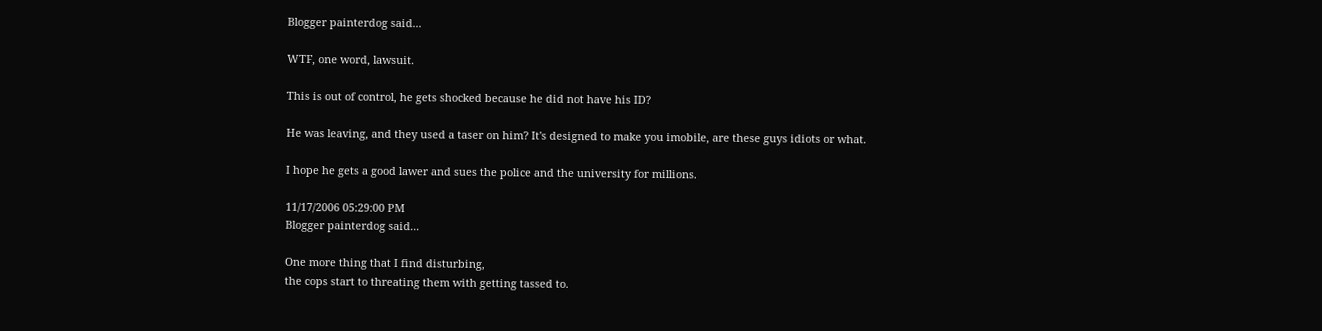Blogger painterdog said...

WTF, one word, lawsuit.

This is out of control, he gets shocked because he did not have his ID?

He was leaving, and they used a taser on him? It's designed to make you imobile, are these guys idiots or what.

I hope he gets a good lawer and sues the police and the university for millions.

11/17/2006 05:29:00 PM
Blogger painterdog said...

One more thing that I find disturbing,
the cops start to threating them with getting tassed to.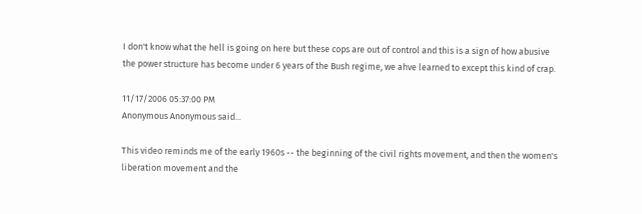I don't know what the hell is going on here but these cops are out of control and this is a sign of how abusive the power structure has become under 6 years of the Bush regime, we ahve learned to except this kind of crap.

11/17/2006 05:37:00 PM
Anonymous Anonymous said...

This video reminds me of the early 1960s -- the beginning of the civil rights movement, and then the women's liberation movement and the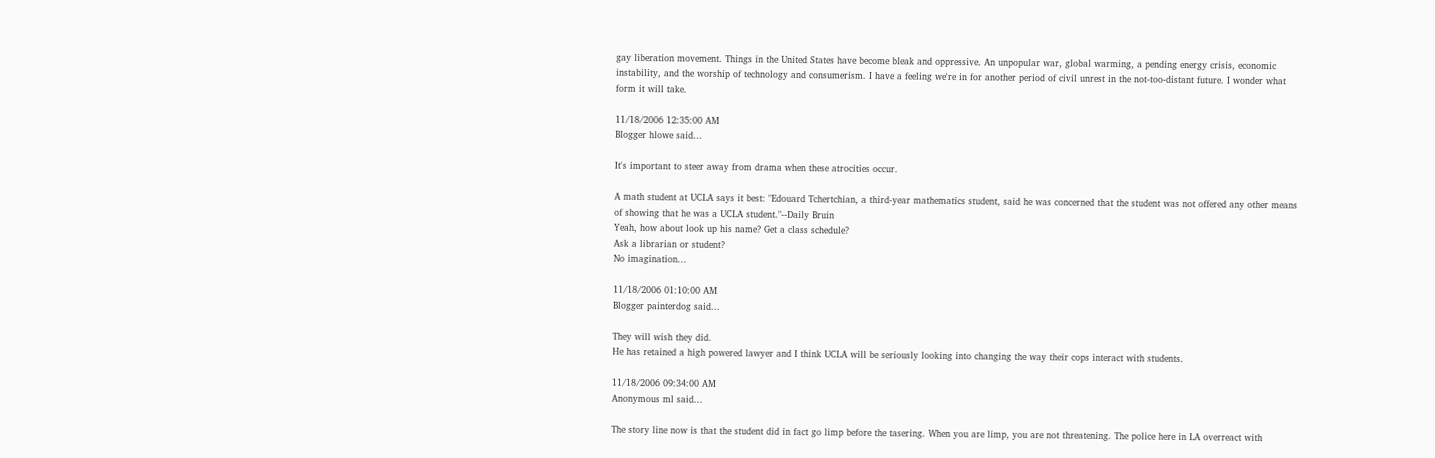gay liberation movement. Things in the United States have become bleak and oppressive. An unpopular war, global warming, a pending energy crisis, economic instability, and the worship of technology and consumerism. I have a feeling we're in for another period of civil unrest in the not-too-distant future. I wonder what form it will take.

11/18/2006 12:35:00 AM
Blogger hlowe said...

It's important to steer away from drama when these atrocities occur.

A math student at UCLA says it best: "Edouard Tchertchian, a third-year mathematics student, said he was concerned that the student was not offered any other means of showing that he was a UCLA student."--Daily Bruin
Yeah, how about look up his name? Get a class schedule?
Ask a librarian or student?
No imagination...

11/18/2006 01:10:00 AM
Blogger painterdog said...

They will wish they did.
He has retained a high powered lawyer and I think UCLA will be seriously looking into changing the way their cops interact with students.

11/18/2006 09:34:00 AM
Anonymous ml said...

The story line now is that the student did in fact go limp before the tasering. When you are limp, you are not threatening. The police here in LA overreact with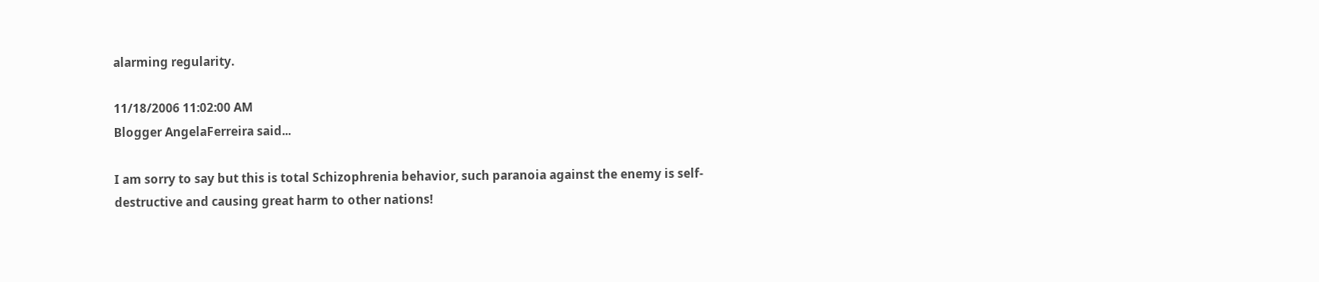alarming regularity.

11/18/2006 11:02:00 AM
Blogger AngelaFerreira said...

I am sorry to say but this is total Schizophrenia behavior, such paranoia against the enemy is self-destructive and causing great harm to other nations!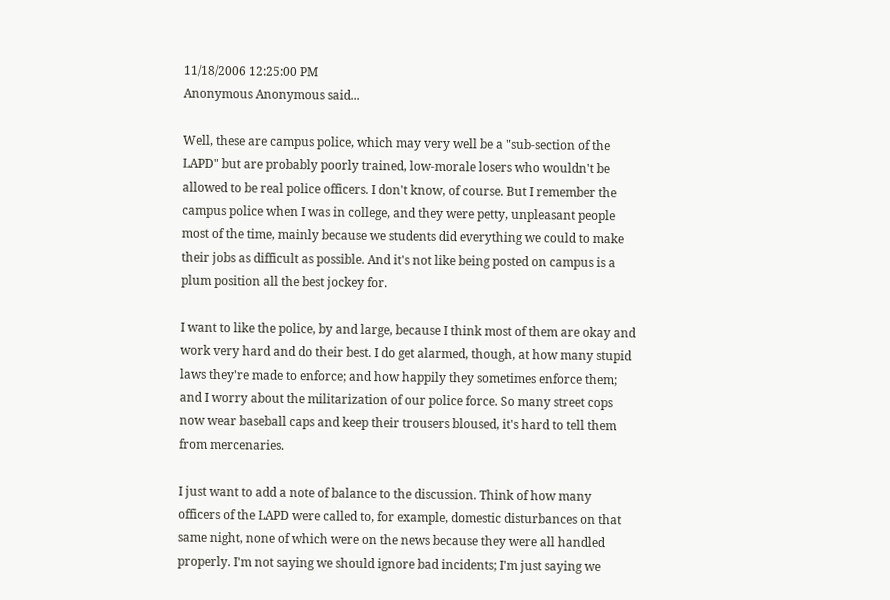11/18/2006 12:25:00 PM
Anonymous Anonymous said...

Well, these are campus police, which may very well be a "sub-section of the LAPD" but are probably poorly trained, low-morale losers who wouldn't be allowed to be real police officers. I don't know, of course. But I remember the campus police when I was in college, and they were petty, unpleasant people most of the time, mainly because we students did everything we could to make their jobs as difficult as possible. And it's not like being posted on campus is a plum position all the best jockey for.

I want to like the police, by and large, because I think most of them are okay and work very hard and do their best. I do get alarmed, though, at how many stupid laws they're made to enforce; and how happily they sometimes enforce them; and I worry about the militarization of our police force. So many street cops now wear baseball caps and keep their trousers bloused, it's hard to tell them from mercenaries.

I just want to add a note of balance to the discussion. Think of how many officers of the LAPD were called to, for example, domestic disturbances on that same night, none of which were on the news because they were all handled properly. I'm not saying we should ignore bad incidents; I'm just saying we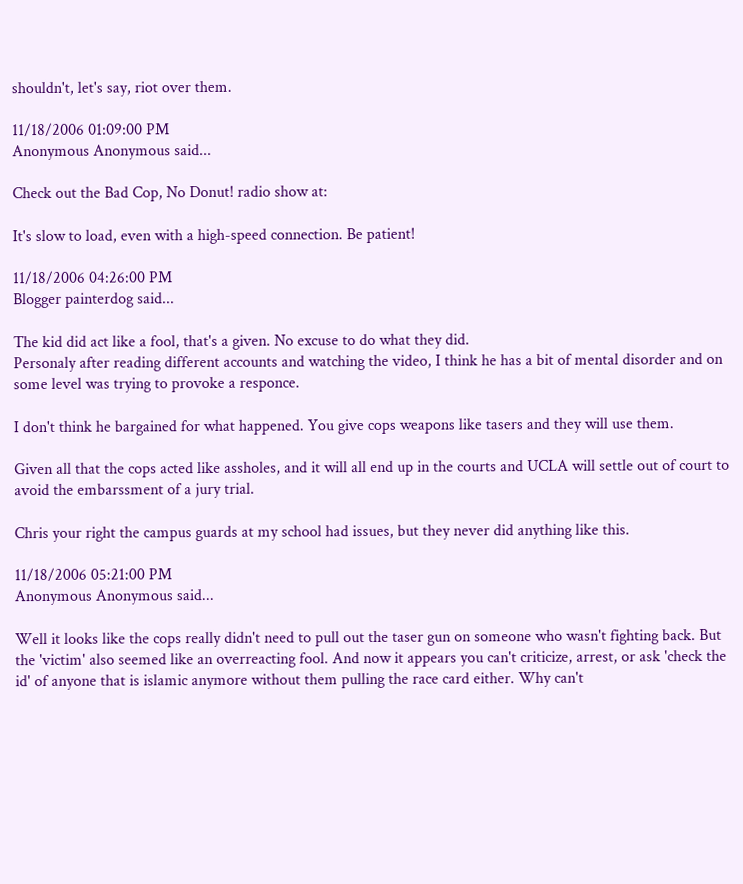shouldn't, let's say, riot over them.

11/18/2006 01:09:00 PM
Anonymous Anonymous said...

Check out the Bad Cop, No Donut! radio show at:

It's slow to load, even with a high-speed connection. Be patient!

11/18/2006 04:26:00 PM
Blogger painterdog said...

The kid did act like a fool, that's a given. No excuse to do what they did.
Personaly after reading different accounts and watching the video, I think he has a bit of mental disorder and on some level was trying to provoke a responce.

I don't think he bargained for what happened. You give cops weapons like tasers and they will use them.

Given all that the cops acted like assholes, and it will all end up in the courts and UCLA will settle out of court to avoid the embarssment of a jury trial.

Chris your right the campus guards at my school had issues, but they never did anything like this.

11/18/2006 05:21:00 PM
Anonymous Anonymous said...

Well it looks like the cops really didn't need to pull out the taser gun on someone who wasn't fighting back. But the 'victim' also seemed like an overreacting fool. And now it appears you can't criticize, arrest, or ask 'check the id' of anyone that is islamic anymore without them pulling the race card either. Why can't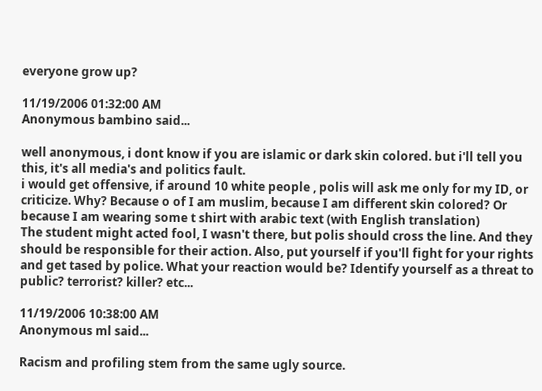everyone grow up?

11/19/2006 01:32:00 AM
Anonymous bambino said...

well anonymous, i dont know if you are islamic or dark skin colored. but i'll tell you this, it's all media's and politics fault.
i would get offensive, if around 10 white people , polis will ask me only for my ID, or criticize. Why? Because o of I am muslim, because I am different skin colored? Or because I am wearing some t shirt with arabic text (with English translation)
The student might acted fool, I wasn't there, but polis should cross the line. And they should be responsible for their action. Also, put yourself if you'll fight for your rights and get tased by police. What your reaction would be? Identify yourself as a threat to public? terrorist? killer? etc...

11/19/2006 10:38:00 AM
Anonymous ml said...

Racism and profiling stem from the same ugly source.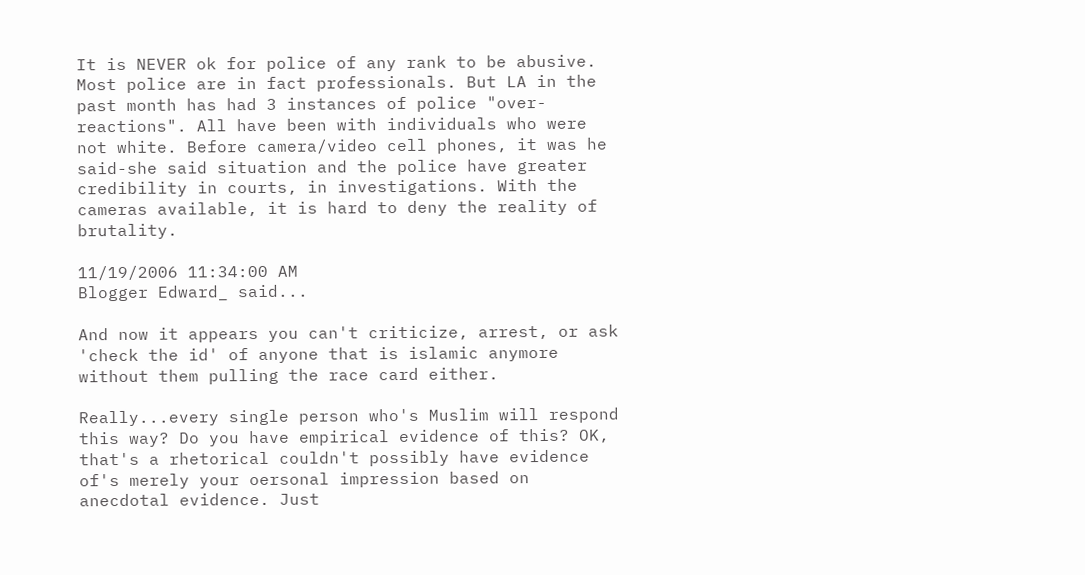It is NEVER ok for police of any rank to be abusive. Most police are in fact professionals. But LA in the past month has had 3 instances of police "over-reactions". All have been with individuals who were not white. Before camera/video cell phones, it was he said-she said situation and the police have greater credibility in courts, in investigations. With the cameras available, it is hard to deny the reality of brutality.

11/19/2006 11:34:00 AM
Blogger Edward_ said...

And now it appears you can't criticize, arrest, or ask 'check the id' of anyone that is islamic anymore without them pulling the race card either.

Really...every single person who's Muslim will respond this way? Do you have empirical evidence of this? OK, that's a rhetorical couldn't possibly have evidence of's merely your oersonal impression based on anecdotal evidence. Just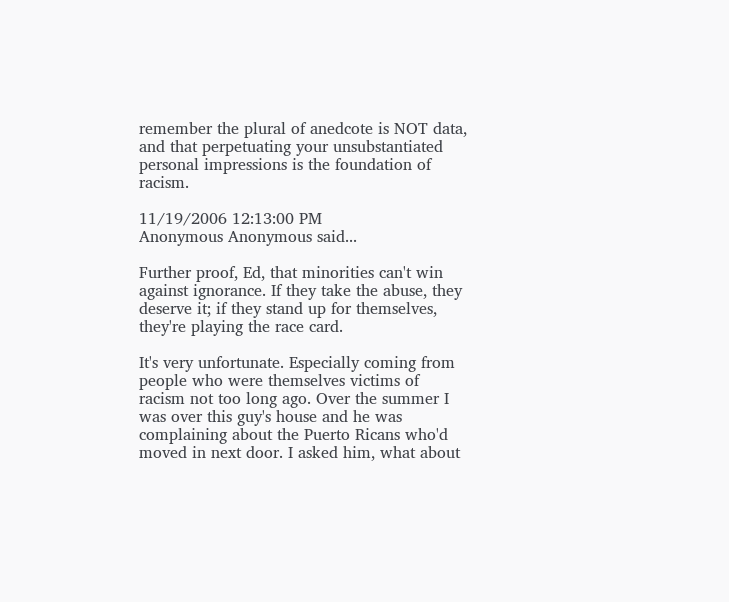remember the plural of anedcote is NOT data, and that perpetuating your unsubstantiated personal impressions is the foundation of racism.

11/19/2006 12:13:00 PM
Anonymous Anonymous said...

Further proof, Ed, that minorities can't win against ignorance. If they take the abuse, they deserve it; if they stand up for themselves, they're playing the race card.

It's very unfortunate. Especially coming from people who were themselves victims of racism not too long ago. Over the summer I was over this guy's house and he was complaining about the Puerto Ricans who'd moved in next door. I asked him, what about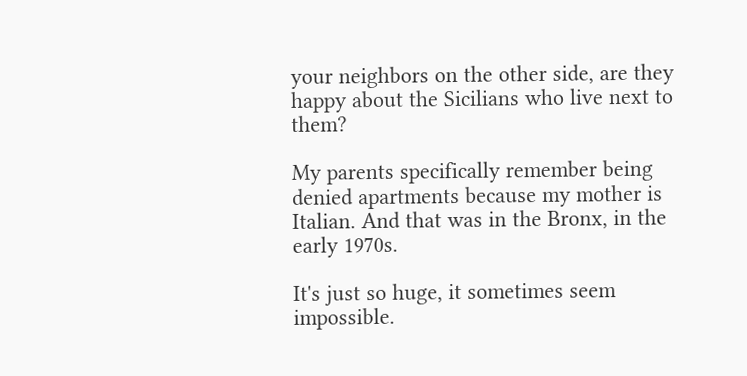your neighbors on the other side, are they happy about the Sicilians who live next to them?

My parents specifically remember being denied apartments because my mother is Italian. And that was in the Bronx, in the early 1970s.

It's just so huge, it sometimes seem impossible.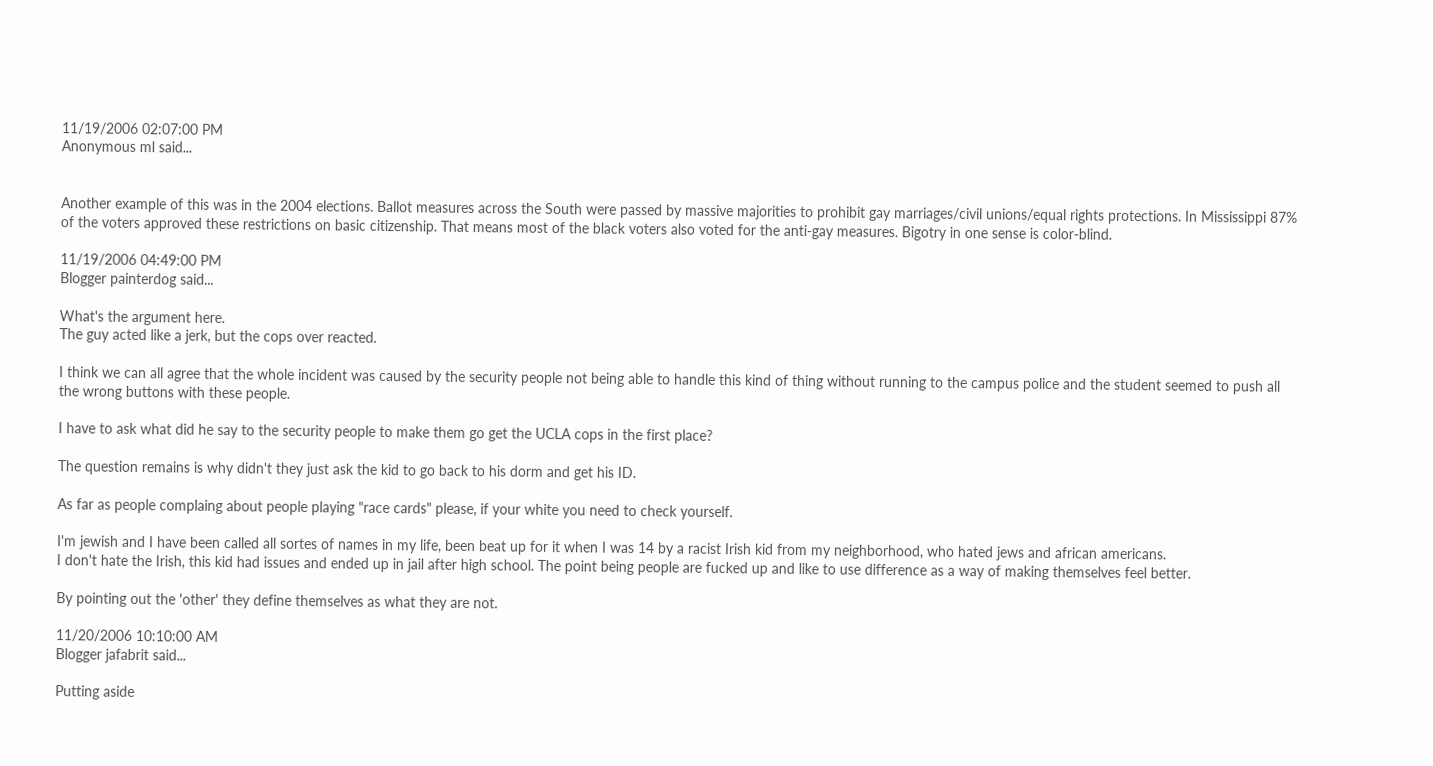11/19/2006 02:07:00 PM
Anonymous ml said...


Another example of this was in the 2004 elections. Ballot measures across the South were passed by massive majorities to prohibit gay marriages/civil unions/equal rights protections. In Mississippi 87% of the voters approved these restrictions on basic citizenship. That means most of the black voters also voted for the anti-gay measures. Bigotry in one sense is color-blind.

11/19/2006 04:49:00 PM
Blogger painterdog said...

What's the argument here.
The guy acted like a jerk, but the cops over reacted.

I think we can all agree that the whole incident was caused by the security people not being able to handle this kind of thing without running to the campus police and the student seemed to push all the wrong buttons with these people.

I have to ask what did he say to the security people to make them go get the UCLA cops in the first place?

The question remains is why didn't they just ask the kid to go back to his dorm and get his ID.

As far as people complaing about people playing "race cards" please, if your white you need to check yourself.

I'm jewish and I have been called all sortes of names in my life, been beat up for it when I was 14 by a racist Irish kid from my neighborhood, who hated jews and african americans.
I don't hate the Irish, this kid had issues and ended up in jail after high school. The point being people are fucked up and like to use difference as a way of making themselves feel better.

By pointing out the 'other' they define themselves as what they are not.

11/20/2006 10:10:00 AM
Blogger jafabrit said...

Putting aside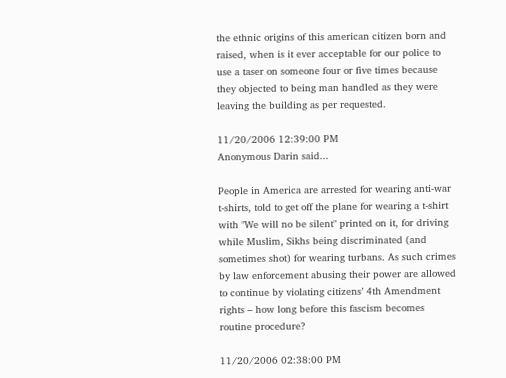the ethnic origins of this american citizen born and raised, when is it ever acceptable for our police to use a taser on someone four or five times because they objected to being man handled as they were leaving the building as per requested.

11/20/2006 12:39:00 PM
Anonymous Darin said...

People in America are arrested for wearing anti-war t-shirts, told to get off the plane for wearing a t-shirt with "We will no be silent" printed on it, for driving while Muslim, Sikhs being discriminated (and sometimes shot) for wearing turbans. As such crimes by law enforcement abusing their power are allowed to continue by violating citizens’ 4th Amendment rights – how long before this fascism becomes routine procedure?

11/20/2006 02:38:00 PM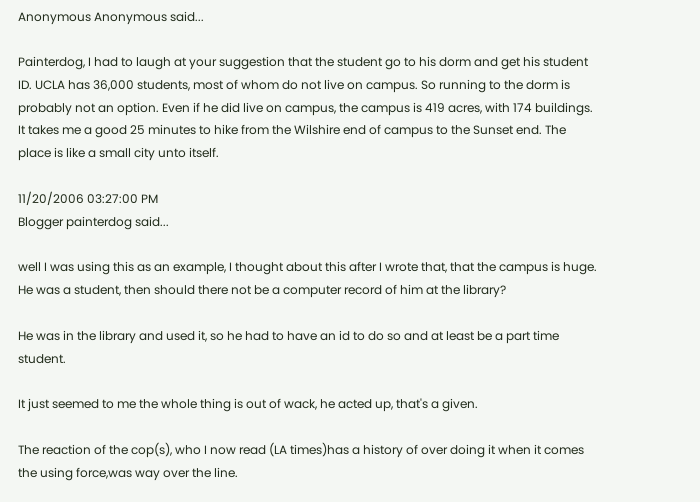Anonymous Anonymous said...

Painterdog, I had to laugh at your suggestion that the student go to his dorm and get his student ID. UCLA has 36,000 students, most of whom do not live on campus. So running to the dorm is probably not an option. Even if he did live on campus, the campus is 419 acres, with 174 buildings. It takes me a good 25 minutes to hike from the Wilshire end of campus to the Sunset end. The place is like a small city unto itself.

11/20/2006 03:27:00 PM
Blogger painterdog said...

well I was using this as an example, I thought about this after I wrote that, that the campus is huge. He was a student, then should there not be a computer record of him at the library?

He was in the library and used it, so he had to have an id to do so and at least be a part time student.

It just seemed to me the whole thing is out of wack, he acted up, that's a given.

The reaction of the cop(s), who I now read (LA times)has a history of over doing it when it comes the using force,was way over the line.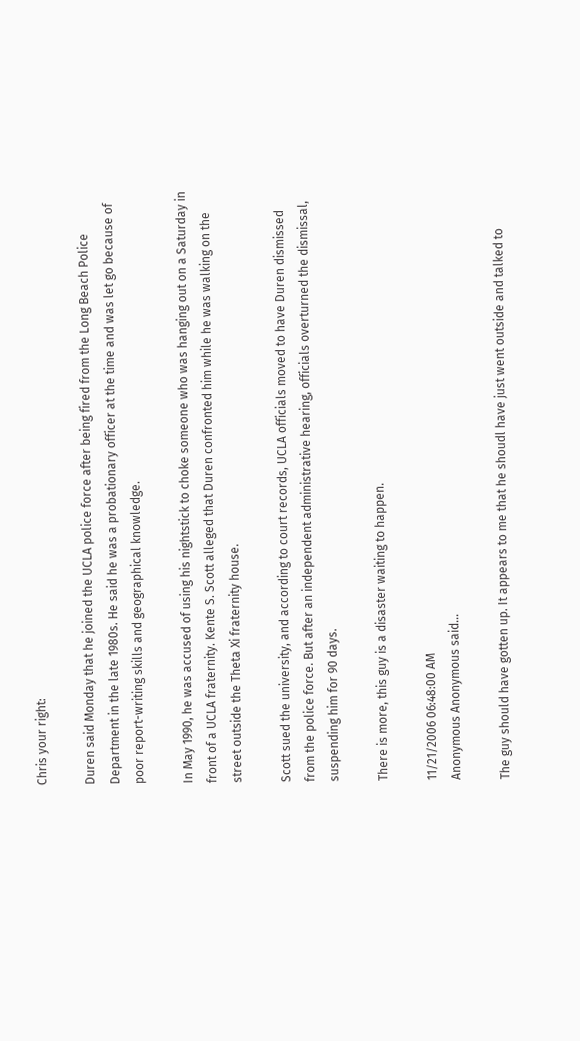Chris your right:

Duren said Monday that he joined the UCLA police force after being fired from the Long Beach Police Department in the late 1980s. He said he was a probationary officer at the time and was let go because of poor report-writing skills and geographical knowledge.

In May 1990, he was accused of using his nightstick to choke someone who was hanging out on a Saturday in front of a UCLA fraternity. Kente S. Scott alleged that Duren confronted him while he was walking on the street outside the Theta Xi fraternity house.

Scott sued the university, and according to court records, UCLA officials moved to have Duren dismissed from the police force. But after an independent administrative hearing, officials overturned the dismissal, suspending him for 90 days.

There is more, this guy is a disaster waiting to happen.

11/21/2006 06:48:00 AM
Anonymous Anonymous said...

The guy should have gotten up. It appears to me that he shoudl have just went outside and talked to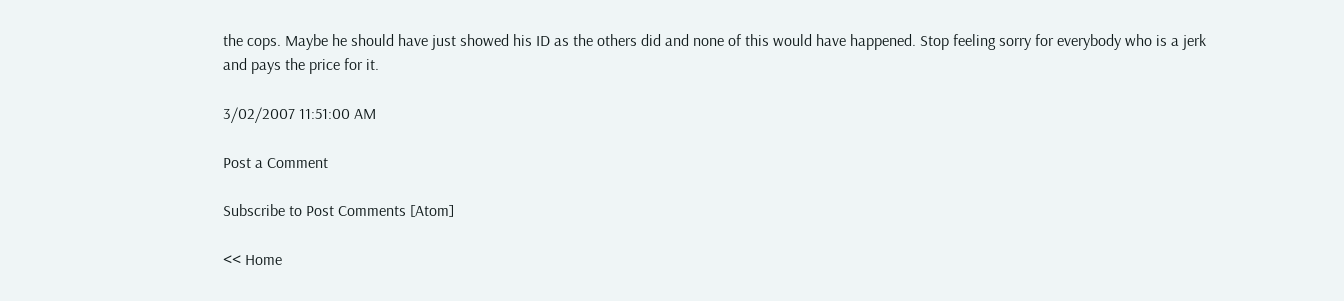the cops. Maybe he should have just showed his ID as the others did and none of this would have happened. Stop feeling sorry for everybody who is a jerk and pays the price for it.

3/02/2007 11:51:00 AM

Post a Comment

Subscribe to Post Comments [Atom]

<< Home